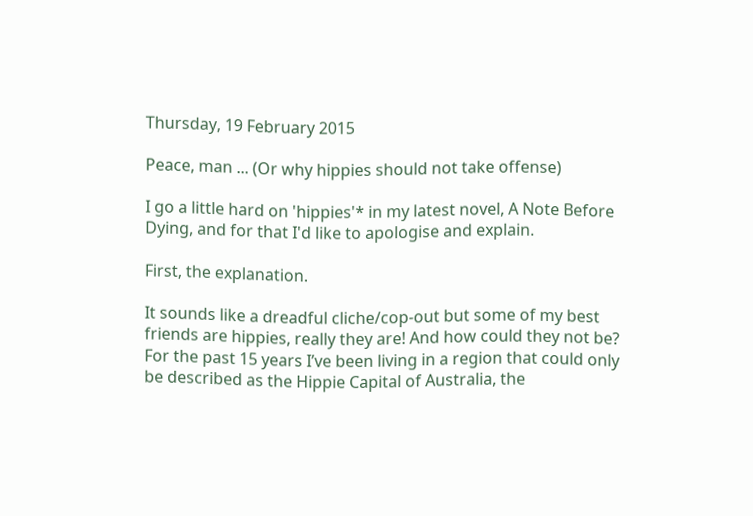Thursday, 19 February 2015

Peace, man ... (Or why hippies should not take offense)

I go a little hard on 'hippies'* in my latest novel, A Note Before Dying, and for that I'd like to apologise and explain.

First, the explanation.

It sounds like a dreadful cliche/cop-out but some of my best friends are hippies, really they are! And how could they not be? For the past 15 years I’ve been living in a region that could only be described as the Hippie Capital of Australia, the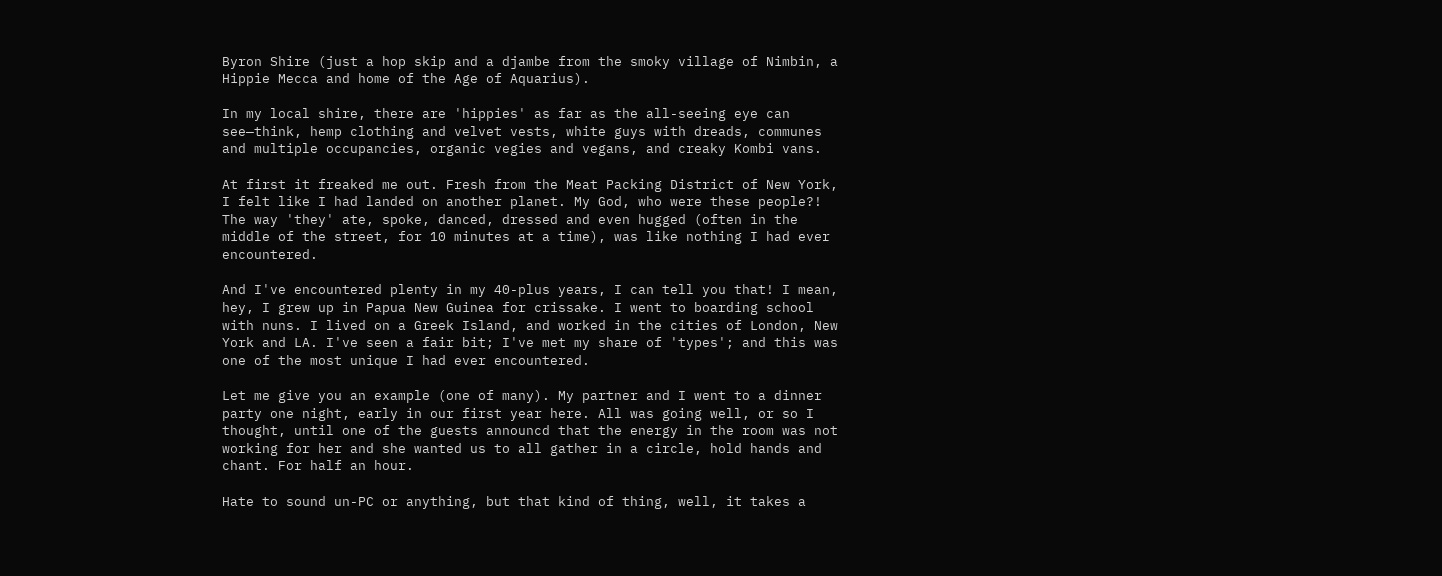Byron Shire (just a hop skip and a djambe from the smoky village of Nimbin, a Hippie Mecca and home of the Age of Aquarius).

In my local shire, there are 'hippies' as far as the all-seeing eye can see—think, hemp clothing and velvet vests, white guys with dreads, communes and multiple occupancies, organic vegies and vegans, and creaky Kombi vans.

At first it freaked me out. Fresh from the Meat Packing District of New York, I felt like I had landed on another planet. My God, who were these people?! The way 'they' ate, spoke, danced, dressed and even hugged (often in the middle of the street, for 10 minutes at a time), was like nothing I had ever encountered.

And I've encountered plenty in my 40-plus years, I can tell you that! I mean, hey, I grew up in Papua New Guinea for crissake. I went to boarding school with nuns. I lived on a Greek Island, and worked in the cities of London, New York and LA. I've seen a fair bit; I've met my share of 'types'; and this was one of the most unique I had ever encountered.

Let me give you an example (one of many). My partner and I went to a dinner party one night, early in our first year here. All was going well, or so I thought, until one of the guests announcd that the energy in the room was not working for her and she wanted us to all gather in a circle, hold hands and chant. For half an hour.

Hate to sound un-PC or anything, but that kind of thing, well, it takes a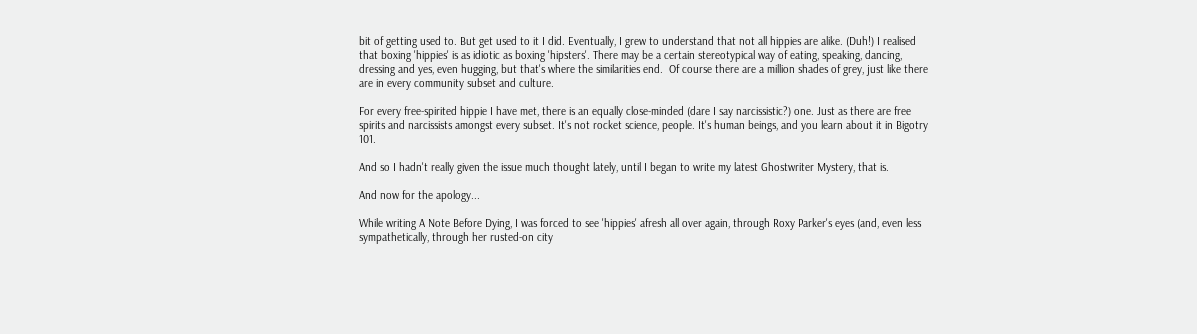bit of getting used to. But get used to it I did. Eventually, I grew to understand that not all hippies are alike. (Duh!) I realised that boxing 'hippies' is as idiotic as boxing 'hipsters'. There may be a certain stereotypical way of eating, speaking, dancing, dressing and yes, even hugging, but that's where the similarities end.  Of course there are a million shades of grey, just like there are in every community subset and culture.

For every free-spirited hippie I have met, there is an equally close-minded (dare I say narcissistic?) one. Just as there are free spirits and narcissists amongst every subset. It's not rocket science, people. It's human beings, and you learn about it in Bigotry 101.

And so I hadn't really given the issue much thought lately, until I began to write my latest Ghostwriter Mystery, that is.

And now for the apology...

While writing A Note Before Dying, I was forced to see 'hippies' afresh all over again, through Roxy Parker's eyes (and, even less sympathetically, through her rusted-on city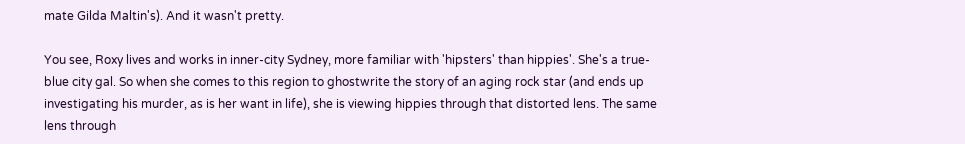mate Gilda Maltin's). And it wasn't pretty.

You see, Roxy lives and works in inner-city Sydney, more familiar with 'hipsters' than hippies'. She's a true-blue city gal. So when she comes to this region to ghostwrite the story of an aging rock star (and ends up investigating his murder, as is her want in life), she is viewing hippies through that distorted lens. The same lens through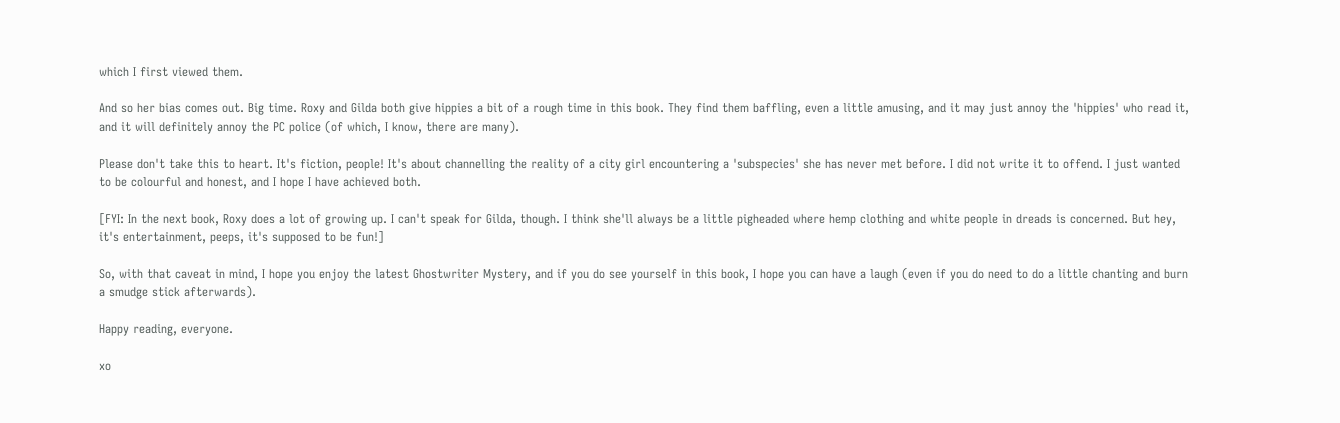which I first viewed them.

And so her bias comes out. Big time. Roxy and Gilda both give hippies a bit of a rough time in this book. They find them baffling, even a little amusing, and it may just annoy the 'hippies' who read it, and it will definitely annoy the PC police (of which, I know, there are many).

Please don't take this to heart. It's fiction, people! It's about channelling the reality of a city girl encountering a 'subspecies' she has never met before. I did not write it to offend. I just wanted to be colourful and honest, and I hope I have achieved both.

[FYI: In the next book, Roxy does a lot of growing up. I can't speak for Gilda, though. I think she'll always be a little pigheaded where hemp clothing and white people in dreads is concerned. But hey, it's entertainment, peeps, it's supposed to be fun!]

So, with that caveat in mind, I hope you enjoy the latest Ghostwriter Mystery, and if you do see yourself in this book, I hope you can have a laugh (even if you do need to do a little chanting and burn a smudge stick afterwards).

Happy reading, everyone.

xo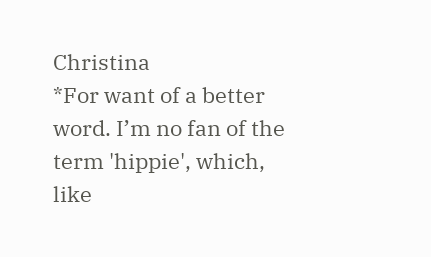Christina
*For want of a better word. I’m no fan of the term 'hippie', which, like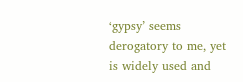‘gypsy’ seems derogatory to me, yet is widely used and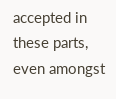accepted in these parts, even amongst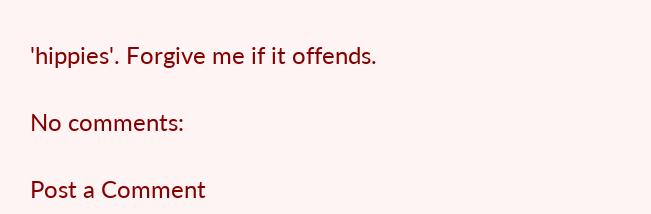'hippies'. Forgive me if it offends.

No comments:

Post a Comment